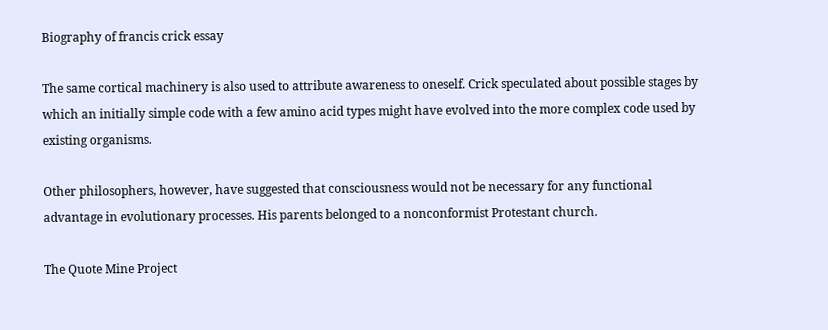Biography of francis crick essay

The same cortical machinery is also used to attribute awareness to oneself. Crick speculated about possible stages by which an initially simple code with a few amino acid types might have evolved into the more complex code used by existing organisms.

Other philosophers, however, have suggested that consciousness would not be necessary for any functional advantage in evolutionary processes. His parents belonged to a nonconformist Protestant church.

The Quote Mine Project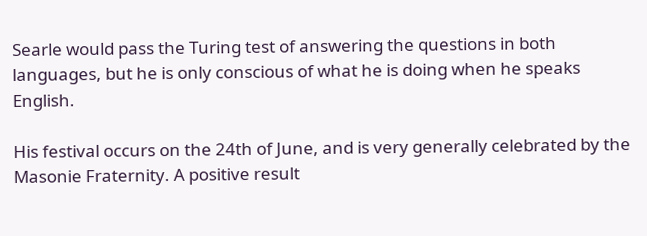Searle would pass the Turing test of answering the questions in both languages, but he is only conscious of what he is doing when he speaks English.

His festival occurs on the 24th of June, and is very generally celebrated by the Masonie Fraternity. A positive result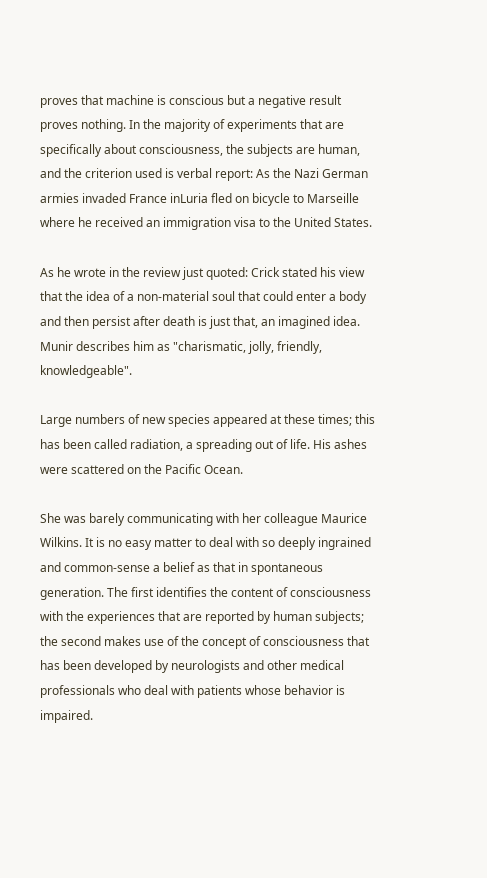proves that machine is conscious but a negative result proves nothing. In the majority of experiments that are specifically about consciousness, the subjects are human, and the criterion used is verbal report: As the Nazi German armies invaded France inLuria fled on bicycle to Marseille where he received an immigration visa to the United States.

As he wrote in the review just quoted: Crick stated his view that the idea of a non-material soul that could enter a body and then persist after death is just that, an imagined idea. Munir describes him as "charismatic, jolly, friendly, knowledgeable".

Large numbers of new species appeared at these times; this has been called radiation, a spreading out of life. His ashes were scattered on the Pacific Ocean.

She was barely communicating with her colleague Maurice Wilkins. It is no easy matter to deal with so deeply ingrained and common-sense a belief as that in spontaneous generation. The first identifies the content of consciousness with the experiences that are reported by human subjects; the second makes use of the concept of consciousness that has been developed by neurologists and other medical professionals who deal with patients whose behavior is impaired.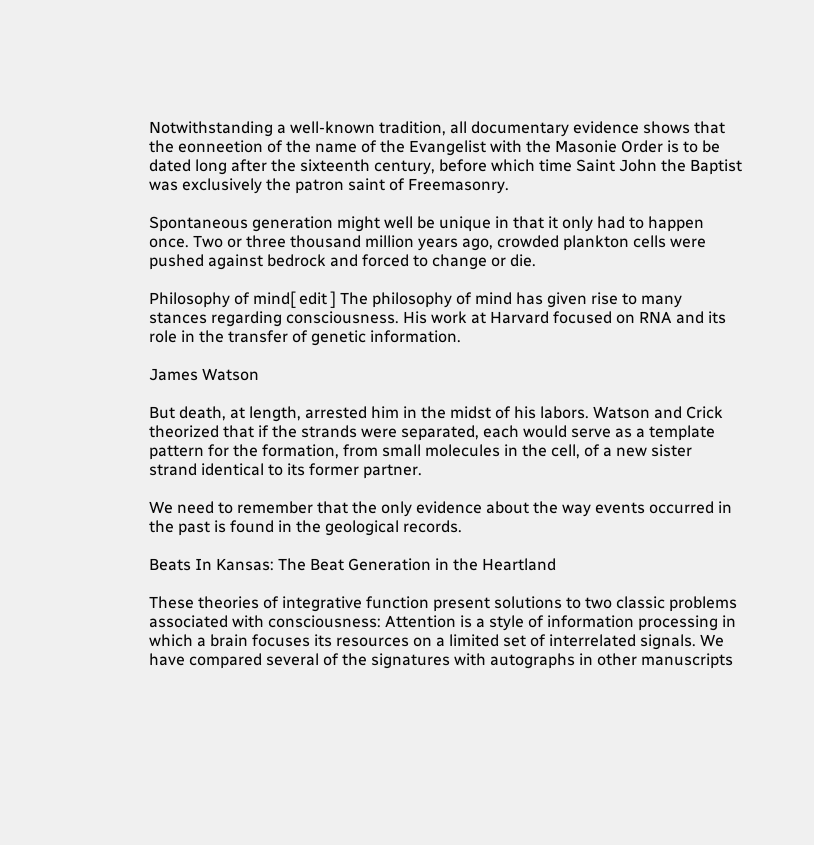Notwithstanding a well-known tradition, all documentary evidence shows that the eonneetion of the name of the Evangelist with the Masonie Order is to be dated long after the sixteenth century, before which time Saint John the Baptist was exclusively the patron saint of Freemasonry.

Spontaneous generation might well be unique in that it only had to happen once. Two or three thousand million years ago, crowded plankton cells were pushed against bedrock and forced to change or die.

Philosophy of mind[ edit ] The philosophy of mind has given rise to many stances regarding consciousness. His work at Harvard focused on RNA and its role in the transfer of genetic information.

James Watson

But death, at length, arrested him in the midst of his labors. Watson and Crick theorized that if the strands were separated, each would serve as a template pattern for the formation, from small molecules in the cell, of a new sister strand identical to its former partner.

We need to remember that the only evidence about the way events occurred in the past is found in the geological records.

Beats In Kansas: The Beat Generation in the Heartland

These theories of integrative function present solutions to two classic problems associated with consciousness: Attention is a style of information processing in which a brain focuses its resources on a limited set of interrelated signals. We have compared several of the signatures with autographs in other manuscripts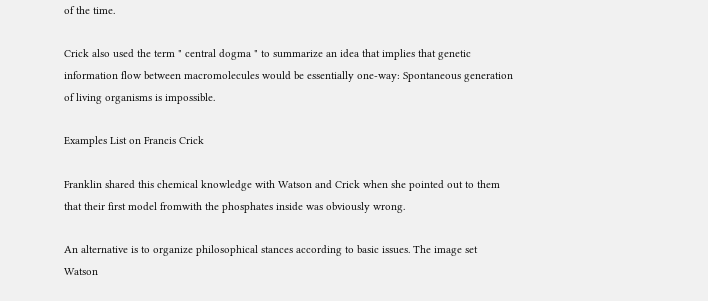of the time.

Crick also used the term " central dogma " to summarize an idea that implies that genetic information flow between macromolecules would be essentially one-way: Spontaneous generation of living organisms is impossible.

Examples List on Francis Crick

Franklin shared this chemical knowledge with Watson and Crick when she pointed out to them that their first model fromwith the phosphates inside was obviously wrong.

An alternative is to organize philosophical stances according to basic issues. The image set Watson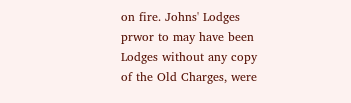on fire. Johns' Lodges prwor to may have been Lodges without any copy of the Old Charges, were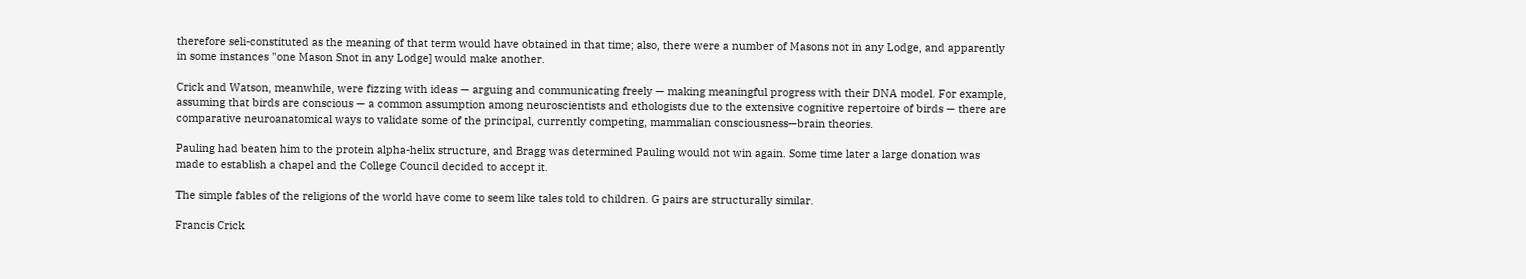therefore seli-constituted as the meaning of that term would have obtained in that time; also, there were a number of Masons not in any Lodge, and apparently in some instances "one Mason Snot in any Lodge] would make another.

Crick and Watson, meanwhile, were fizzing with ideas — arguing and communicating freely — making meaningful progress with their DNA model. For example, assuming that birds are conscious — a common assumption among neuroscientists and ethologists due to the extensive cognitive repertoire of birds — there are comparative neuroanatomical ways to validate some of the principal, currently competing, mammalian consciousness—brain theories.

Pauling had beaten him to the protein alpha-helix structure, and Bragg was determined Pauling would not win again. Some time later a large donation was made to establish a chapel and the College Council decided to accept it.

The simple fables of the religions of the world have come to seem like tales told to children. G pairs are structurally similar.

Francis Crick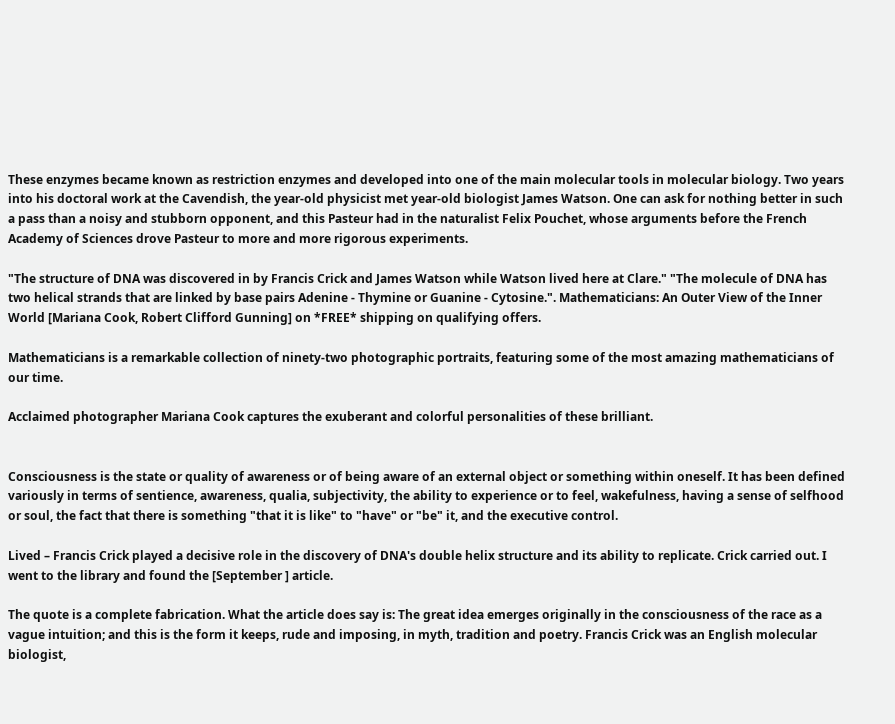These enzymes became known as restriction enzymes and developed into one of the main molecular tools in molecular biology. Two years into his doctoral work at the Cavendish, the year-old physicist met year-old biologist James Watson. One can ask for nothing better in such a pass than a noisy and stubborn opponent, and this Pasteur had in the naturalist Felix Pouchet, whose arguments before the French Academy of Sciences drove Pasteur to more and more rigorous experiments.

"The structure of DNA was discovered in by Francis Crick and James Watson while Watson lived here at Clare." "The molecule of DNA has two helical strands that are linked by base pairs Adenine - Thymine or Guanine - Cytosine.". Mathematicians: An Outer View of the Inner World [Mariana Cook, Robert Clifford Gunning] on *FREE* shipping on qualifying offers.

Mathematicians is a remarkable collection of ninety-two photographic portraits, featuring some of the most amazing mathematicians of our time.

Acclaimed photographer Mariana Cook captures the exuberant and colorful personalities of these brilliant.


Consciousness is the state or quality of awareness or of being aware of an external object or something within oneself. It has been defined variously in terms of sentience, awareness, qualia, subjectivity, the ability to experience or to feel, wakefulness, having a sense of selfhood or soul, the fact that there is something "that it is like" to "have" or "be" it, and the executive control.

Lived – Francis Crick played a decisive role in the discovery of DNA's double helix structure and its ability to replicate. Crick carried out. I went to the library and found the [September ] article.

The quote is a complete fabrication. What the article does say is: The great idea emerges originally in the consciousness of the race as a vague intuition; and this is the form it keeps, rude and imposing, in myth, tradition and poetry. Francis Crick was an English molecular biologist,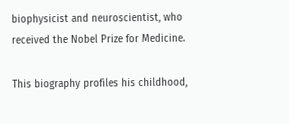biophysicist and neuroscientist, who received the Nobel Prize for Medicine.

This biography profiles his childhood,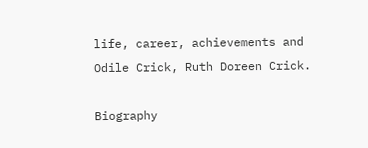life, career, achievements and Odile Crick, Ruth Doreen Crick.

Biography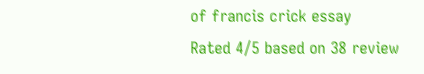of francis crick essay
Rated 4/5 based on 38 review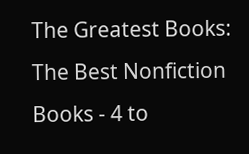The Greatest Books: The Best Nonfiction Books - 4 to